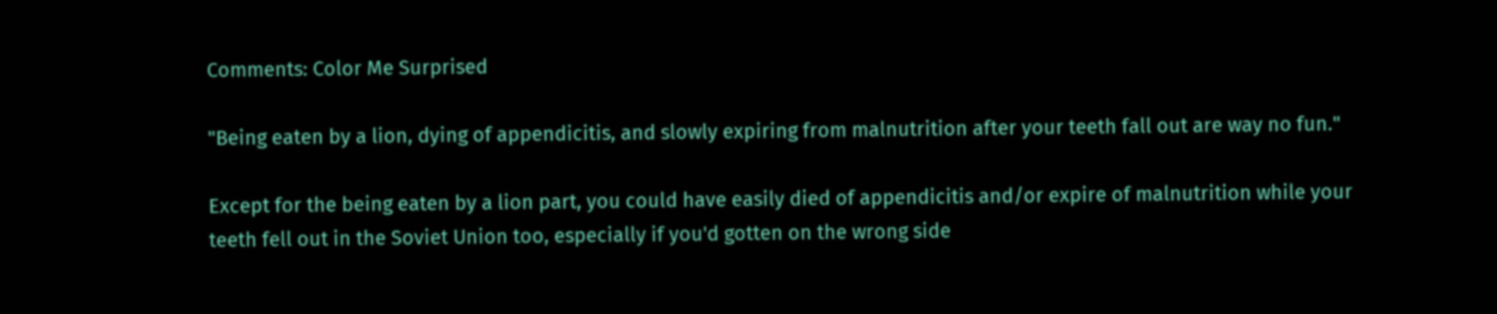Comments: Color Me Surprised

"Being eaten by a lion, dying of appendicitis, and slowly expiring from malnutrition after your teeth fall out are way no fun."

Except for the being eaten by a lion part, you could have easily died of appendicitis and/or expire of malnutrition while your teeth fell out in the Soviet Union too, especially if you'd gotten on the wrong side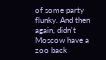of some party flunky. And then again, didn't Moscow have a zoo back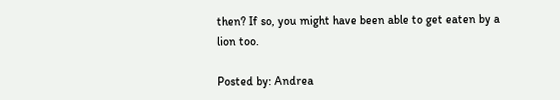then? If so, you might have been able to get eaten by a lion too.

Posted by: Andrea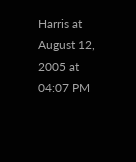Harris at August 12, 2005 at 04:07 PM